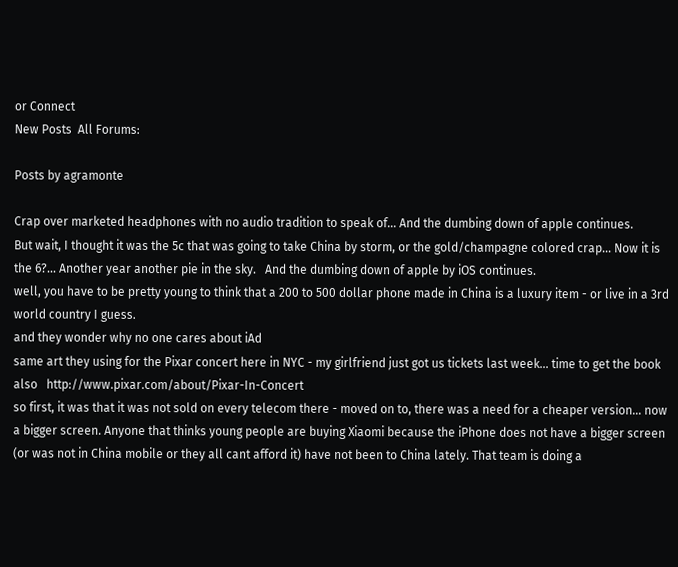or Connect
New Posts  All Forums:

Posts by agramonte

Crap over marketed headphones with no audio tradition to speak of... And the dumbing down of apple continues.
But wait, I thought it was the 5c that was going to take China by storm, or the gold/champagne colored crap... Now it is the 6?... Another year another pie in the sky.   And the dumbing down of apple by iOS continues.
well, you have to be pretty young to think that a 200 to 500 dollar phone made in China is a luxury item - or live in a 3rd world country I guess.
and they wonder why no one cares about iAd
same art they using for the Pixar concert here in NYC - my girlfriend just got us tickets last week... time to get the book also   http://www.pixar.com/about/Pixar-In-Concert
so first, it was that it was not sold on every telecom there - moved on to, there was a need for a cheaper version... now a bigger screen. Anyone that thinks young people are buying Xiaomi because the iPhone does not have a bigger screen (or was not in China mobile or they all cant afford it) have not been to China lately. That team is doing a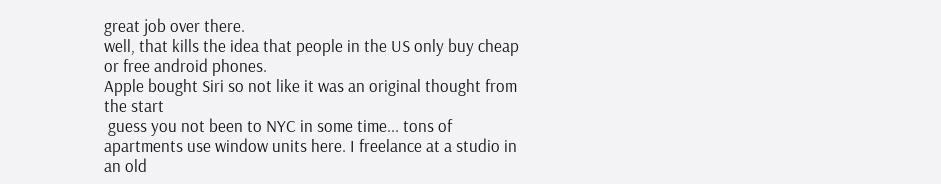great job over there.
well, that kills the idea that people in the US only buy cheap or free android phones.
Apple bought Siri so not like it was an original thought from the start
 guess you not been to NYC in some time... tons of apartments use window units here. I freelance at a studio in an old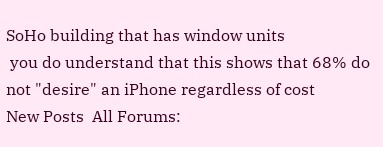SoHo building that has window units
 you do understand that this shows that 68% do not "desire" an iPhone regardless of cost
New Posts  All Forums: